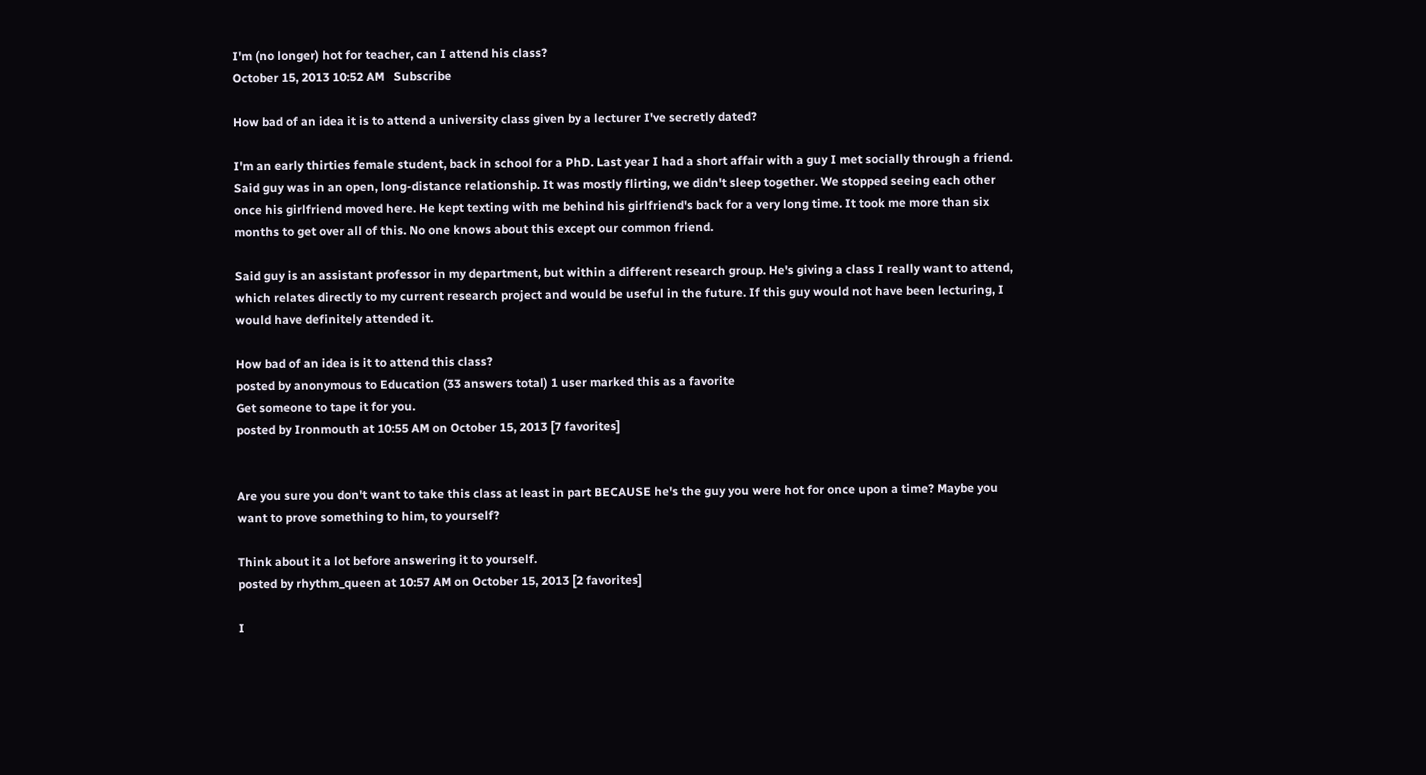I'm (no longer) hot for teacher, can I attend his class?
October 15, 2013 10:52 AM   Subscribe

How bad of an idea it is to attend a university class given by a lecturer I've secretly dated?

I'm an early thirties female student, back in school for a PhD. Last year I had a short affair with a guy I met socially through a friend. Said guy was in an open, long-distance relationship. It was mostly flirting, we didn't sleep together. We stopped seeing each other once his girlfriend moved here. He kept texting with me behind his girlfriend's back for a very long time. It took me more than six months to get over all of this. No one knows about this except our common friend.

Said guy is an assistant professor in my department, but within a different research group. He's giving a class I really want to attend, which relates directly to my current research project and would be useful in the future. If this guy would not have been lecturing, I would have definitely attended it.

How bad of an idea is it to attend this class?
posted by anonymous to Education (33 answers total) 1 user marked this as a favorite
Get someone to tape it for you.
posted by Ironmouth at 10:55 AM on October 15, 2013 [7 favorites]


Are you sure you don't want to take this class at least in part BECAUSE he's the guy you were hot for once upon a time? Maybe you want to prove something to him, to yourself?

Think about it a lot before answering it to yourself.
posted by rhythm_queen at 10:57 AM on October 15, 2013 [2 favorites]

I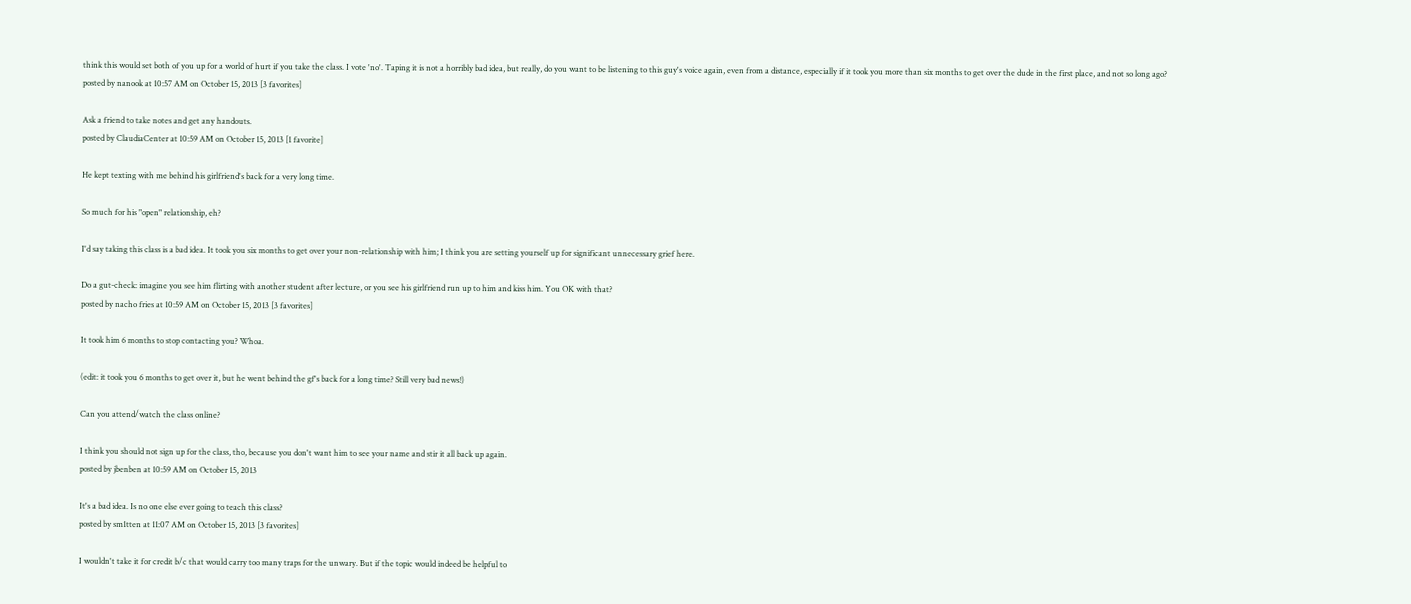think this would set both of you up for a world of hurt if you take the class. I vote 'no'. Taping it is not a horribly bad idea, but really, do you want to be listening to this guy's voice again, even from a distance, especially if it took you more than six months to get over the dude in the first place, and not so long ago?
posted by nanook at 10:57 AM on October 15, 2013 [3 favorites]

Ask a friend to take notes and get any handouts.
posted by ClaudiaCenter at 10:59 AM on October 15, 2013 [1 favorite]

He kept texting with me behind his girlfriend's back for a very long time.

So much for his "open" relationship, eh?

I'd say taking this class is a bad idea. It took you six months to get over your non-relationship with him; I think you are setting yourself up for significant unnecessary grief here.

Do a gut-check: imagine you see him flirting with another student after lecture, or you see his girlfriend run up to him and kiss him. You OK with that?
posted by nacho fries at 10:59 AM on October 15, 2013 [3 favorites]

It took him 6 months to stop contacting you? Whoa.

(edit: it took you 6 months to get over it, but he went behind the gf's back for a long time? Still very bad news!)

Can you attend/watch the class online?

I think you should not sign up for the class, tho, because you don't want him to see your name and stir it all back up again.
posted by jbenben at 10:59 AM on October 15, 2013

It's a bad idea. Is no one else ever going to teach this class?
posted by sm1tten at 11:07 AM on October 15, 2013 [3 favorites]

I wouldn't take it for credit b/c that would carry too many traps for the unwary. But if the topic would indeed be helpful to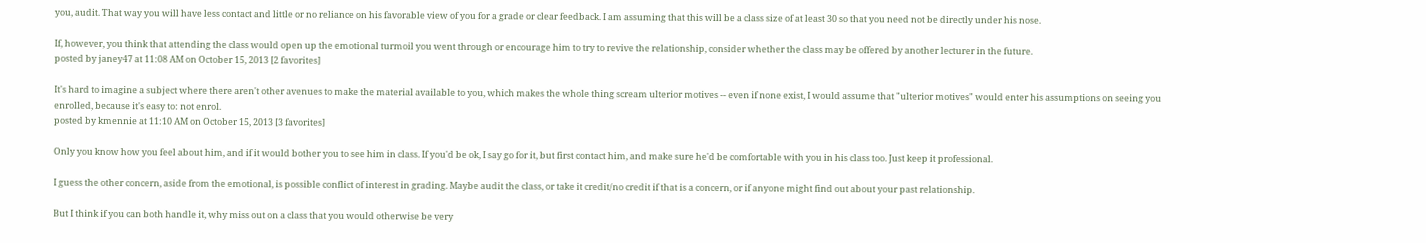you, audit. That way you will have less contact and little or no reliance on his favorable view of you for a grade or clear feedback. I am assuming that this will be a class size of at least 30 so that you need not be directly under his nose.

If, however, you think that attending the class would open up the emotional turmoil you went through or encourage him to try to revive the relationship, consider whether the class may be offered by another lecturer in the future.
posted by janey47 at 11:08 AM on October 15, 2013 [2 favorites]

It's hard to imagine a subject where there aren't other avenues to make the material available to you, which makes the whole thing scream ulterior motives -- even if none exist, I would assume that "ulterior motives" would enter his assumptions on seeing you enrolled, because it's easy to: not enrol.
posted by kmennie at 11:10 AM on October 15, 2013 [3 favorites]

Only you know how you feel about him, and if it would bother you to see him in class. If you'd be ok, I say go for it, but first contact him, and make sure he'd be comfortable with you in his class too. Just keep it professional.

I guess the other concern, aside from the emotional, is possible conflict of interest in grading. Maybe audit the class, or take it credit/no credit if that is a concern, or if anyone might find out about your past relationship.

But I think if you can both handle it, why miss out on a class that you would otherwise be very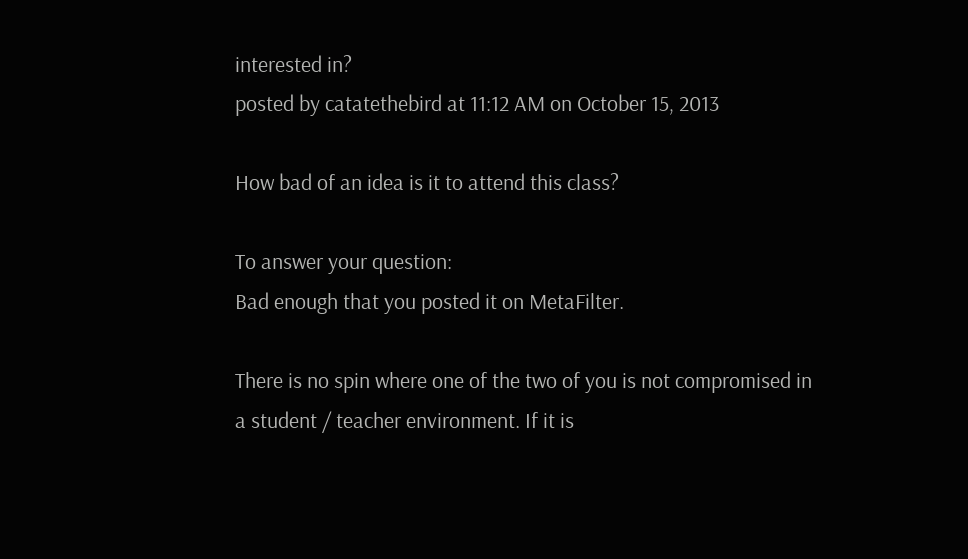interested in?
posted by catatethebird at 11:12 AM on October 15, 2013

How bad of an idea is it to attend this class?

To answer your question:
Bad enough that you posted it on MetaFilter.

There is no spin where one of the two of you is not compromised in a student / teacher environment. If it is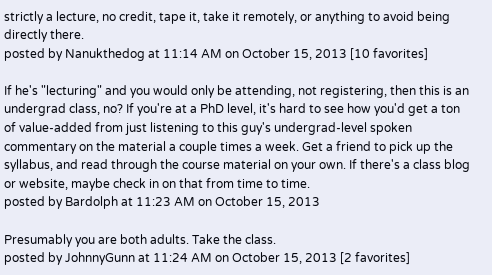strictly a lecture, no credit, tape it, take it remotely, or anything to avoid being directly there.
posted by Nanukthedog at 11:14 AM on October 15, 2013 [10 favorites]

If he's "lecturing" and you would only be attending, not registering, then this is an undergrad class, no? If you're at a PhD level, it's hard to see how you'd get a ton of value-added from just listening to this guy's undergrad-level spoken commentary on the material a couple times a week. Get a friend to pick up the syllabus, and read through the course material on your own. If there's a class blog or website, maybe check in on that from time to time.
posted by Bardolph at 11:23 AM on October 15, 2013

Presumably you are both adults. Take the class.
posted by JohnnyGunn at 11:24 AM on October 15, 2013 [2 favorites]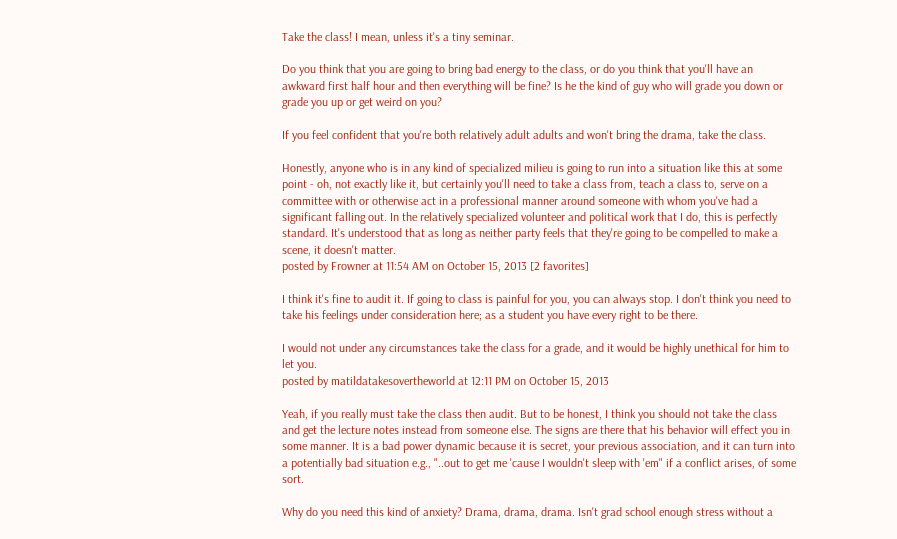Take the class! I mean, unless it's a tiny seminar.

Do you think that you are going to bring bad energy to the class, or do you think that you'll have an awkward first half hour and then everything will be fine? Is he the kind of guy who will grade you down or grade you up or get weird on you?

If you feel confident that you're both relatively adult adults and won't bring the drama, take the class.

Honestly, anyone who is in any kind of specialized milieu is going to run into a situation like this at some point - oh, not exactly like it, but certainly you'll need to take a class from, teach a class to, serve on a committee with or otherwise act in a professional manner around someone with whom you've had a significant falling out. In the relatively specialized volunteer and political work that I do, this is perfectly standard. It's understood that as long as neither party feels that they're going to be compelled to make a scene, it doesn't matter.
posted by Frowner at 11:54 AM on October 15, 2013 [2 favorites]

I think it's fine to audit it. If going to class is painful for you, you can always stop. I don't think you need to take his feelings under consideration here; as a student you have every right to be there.

I would not under any circumstances take the class for a grade, and it would be highly unethical for him to let you.
posted by matildatakesovertheworld at 12:11 PM on October 15, 2013

Yeah, if you really must take the class then audit. But to be honest, I think you should not take the class and get the lecture notes instead from someone else. The signs are there that his behavior will effect you in some manner. It is a bad power dynamic because it is secret, your previous association, and it can turn into a potentially bad situation e.g., "..out to get me 'cause I wouldn't sleep with 'em" if a conflict arises, of some sort.

Why do you need this kind of anxiety? Drama, drama, drama. Isn't grad school enough stress without a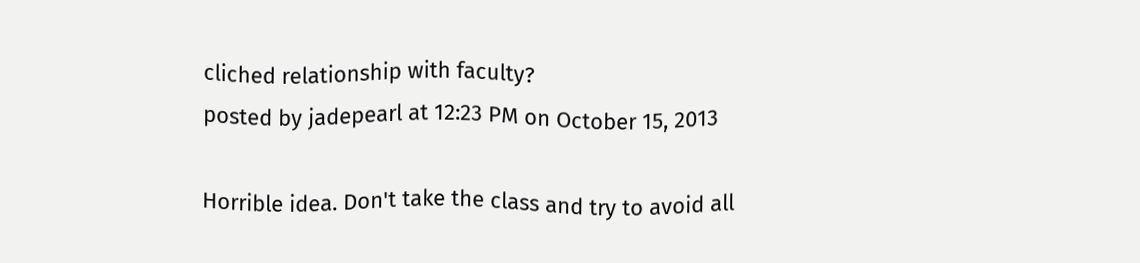cliched relationship with faculty?
posted by jadepearl at 12:23 PM on October 15, 2013

Horrible idea. Don't take the class and try to avoid all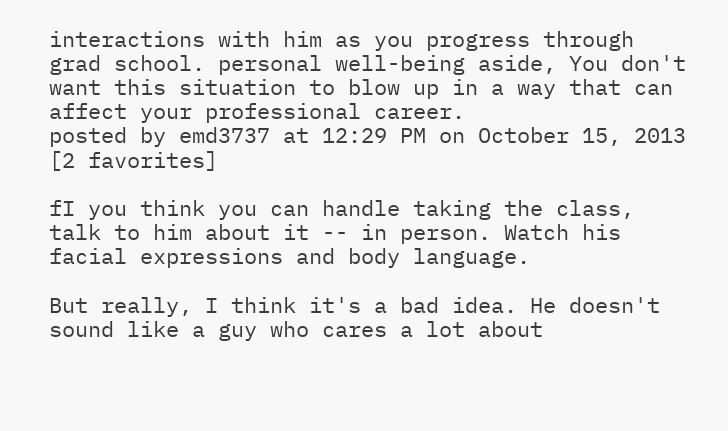interactions with him as you progress through grad school. personal well-being aside, You don't want this situation to blow up in a way that can affect your professional career.
posted by emd3737 at 12:29 PM on October 15, 2013 [2 favorites]

fI you think you can handle taking the class, talk to him about it -- in person. Watch his facial expressions and body language.

But really, I think it's a bad idea. He doesn't sound like a guy who cares a lot about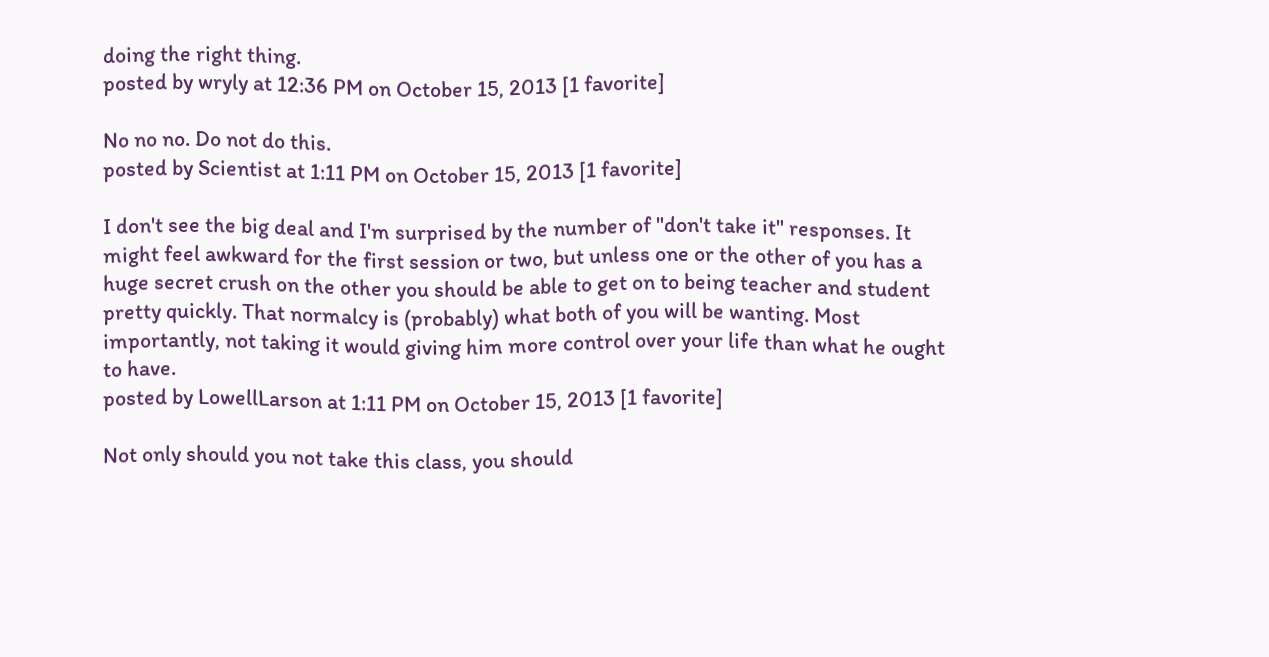doing the right thing.
posted by wryly at 12:36 PM on October 15, 2013 [1 favorite]

No no no. Do not do this.
posted by Scientist at 1:11 PM on October 15, 2013 [1 favorite]

I don't see the big deal and I'm surprised by the number of "don't take it" responses. It might feel awkward for the first session or two, but unless one or the other of you has a huge secret crush on the other you should be able to get on to being teacher and student pretty quickly. That normalcy is (probably) what both of you will be wanting. Most importantly, not taking it would giving him more control over your life than what he ought to have.
posted by LowellLarson at 1:11 PM on October 15, 2013 [1 favorite]

Not only should you not take this class, you should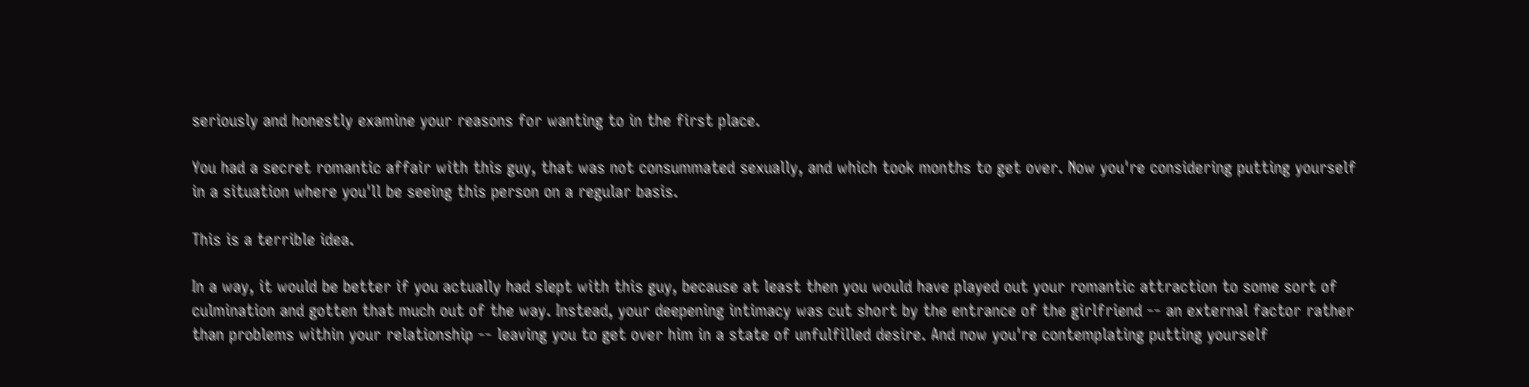seriously and honestly examine your reasons for wanting to in the first place.

You had a secret romantic affair with this guy, that was not consummated sexually, and which took months to get over. Now you're considering putting yourself in a situation where you'll be seeing this person on a regular basis.

This is a terrible idea.

In a way, it would be better if you actually had slept with this guy, because at least then you would have played out your romantic attraction to some sort of culmination and gotten that much out of the way. Instead, your deepening intimacy was cut short by the entrance of the girlfriend -- an external factor rather than problems within your relationship -- leaving you to get over him in a state of unfulfilled desire. And now you're contemplating putting yourself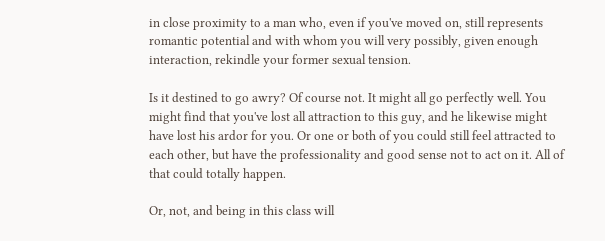in close proximity to a man who, even if you've moved on, still represents romantic potential and with whom you will very possibly, given enough interaction, rekindle your former sexual tension.

Is it destined to go awry? Of course not. It might all go perfectly well. You might find that you've lost all attraction to this guy, and he likewise might have lost his ardor for you. Or one or both of you could still feel attracted to each other, but have the professionality and good sense not to act on it. All of that could totally happen.

Or, not, and being in this class will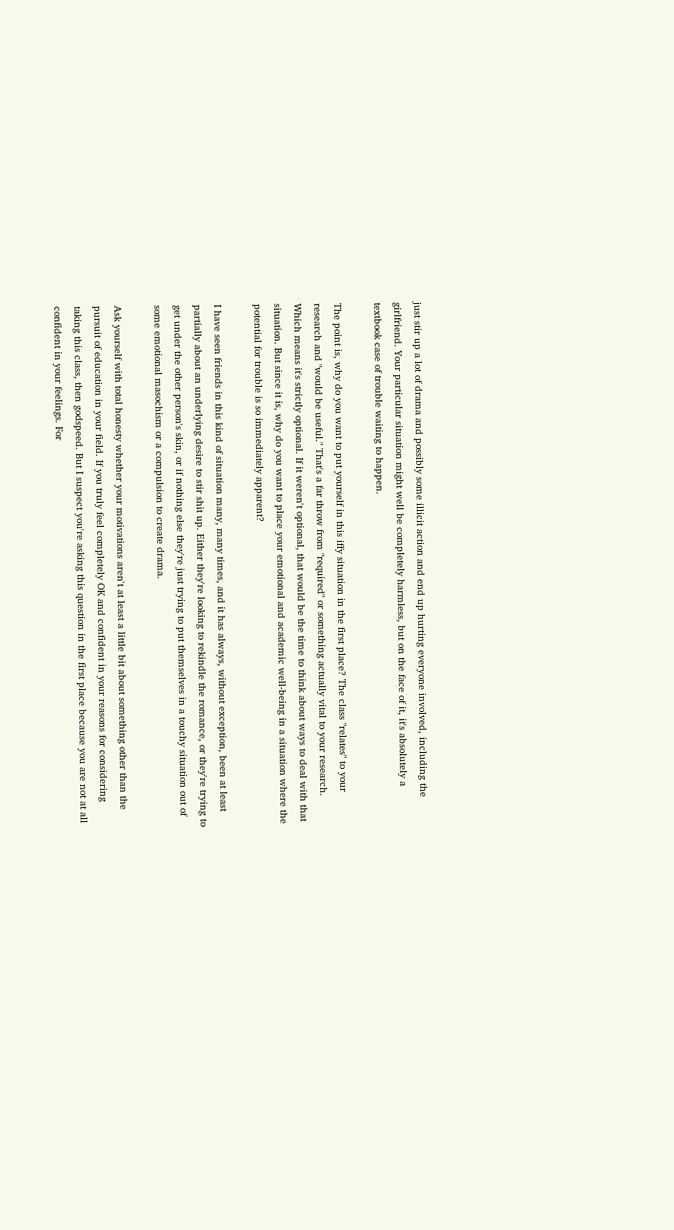just stir up a lot of drama and possibly some illicit action and end up hurting everyone involved, including the girlfriend. Your particular situation might well be completely harmless, but on the face of it, it's absolutely a textbook case of trouble waiting to happen.

The point is, why do you want to put yourself in this iffy situation in the first place? The class "relates" to your research and "would be useful." That's a far throw from "required" or something actually vital to your research. Which means it's strictly optional. If it weren't optional, that would be the time to think about ways to deal with that situation. But since it is, why do you want to place your emotional and academic well-being in a situation where the potential for trouble is so immediately apparent?

I have seen friends in this kind of situation many, many times, and it has always, without exception, been at least partially about an underlying desire to stir shit up. Either they're looking to rekindle the romance, or they're trying to get under the other person's skin, or if nothing else they're just trying to put themselves in a touchy situation out of some emotional masochism or a compulsion to create drama.

Ask yourself with total honesty whether your motivations aren't at least a little bit about something other than the pursuit of education in your field. If you truly feel completely OK and confident in your reasons for considering taking this class, then godspeed. But I suspect you're asking this question in the first place because you are not at all confident in your feelings. For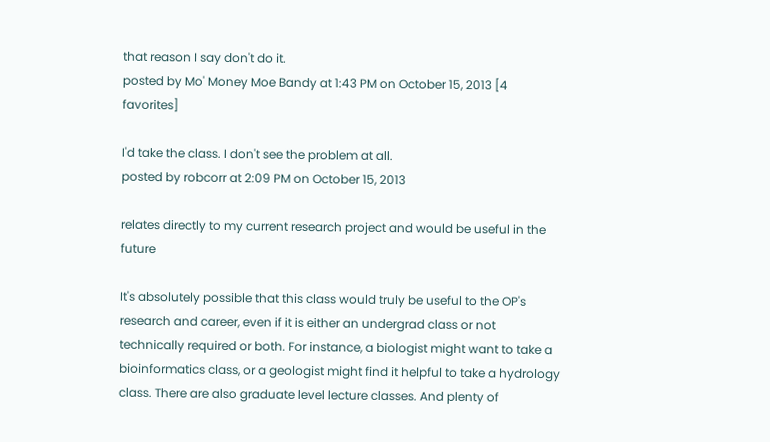that reason I say don't do it.
posted by Mo' Money Moe Bandy at 1:43 PM on October 15, 2013 [4 favorites]

I'd take the class. I don't see the problem at all.
posted by robcorr at 2:09 PM on October 15, 2013

relates directly to my current research project and would be useful in the future

It's absolutely possible that this class would truly be useful to the OP's research and career, even if it is either an undergrad class or not technically required or both. For instance, a biologist might want to take a bioinformatics class, or a geologist might find it helpful to take a hydrology class. There are also graduate level lecture classes. And plenty of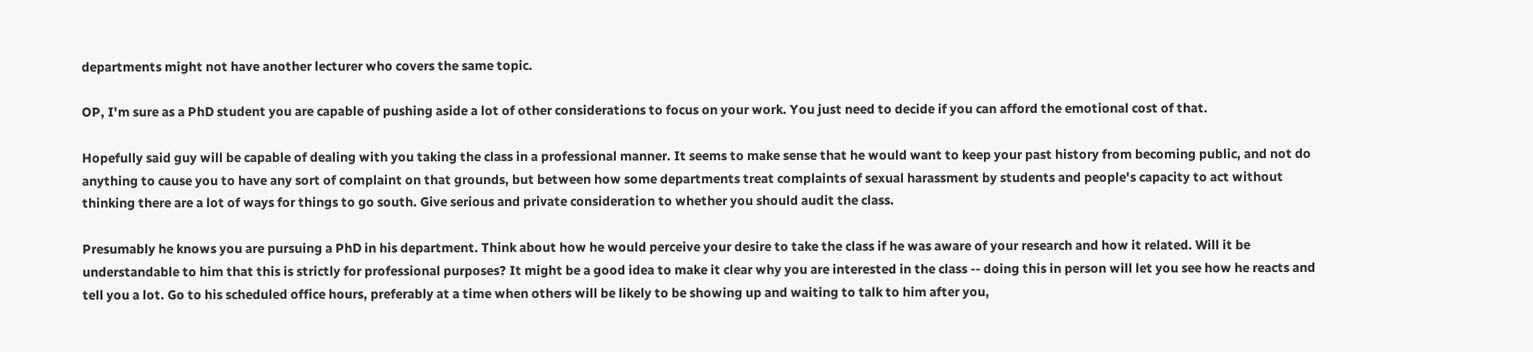departments might not have another lecturer who covers the same topic.

OP, I'm sure as a PhD student you are capable of pushing aside a lot of other considerations to focus on your work. You just need to decide if you can afford the emotional cost of that.

Hopefully said guy will be capable of dealing with you taking the class in a professional manner. It seems to make sense that he would want to keep your past history from becoming public, and not do anything to cause you to have any sort of complaint on that grounds, but between how some departments treat complaints of sexual harassment by students and people's capacity to act without thinking there are a lot of ways for things to go south. Give serious and private consideration to whether you should audit the class.

Presumably he knows you are pursuing a PhD in his department. Think about how he would perceive your desire to take the class if he was aware of your research and how it related. Will it be understandable to him that this is strictly for professional purposes? It might be a good idea to make it clear why you are interested in the class -- doing this in person will let you see how he reacts and tell you a lot. Go to his scheduled office hours, preferably at a time when others will be likely to be showing up and waiting to talk to him after you,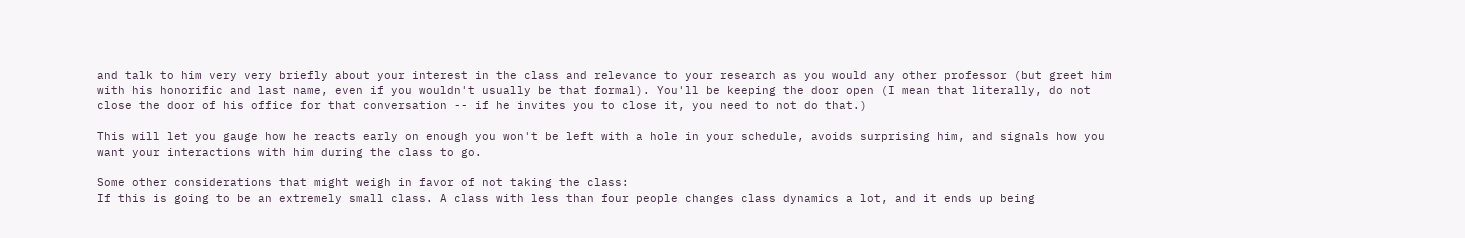and talk to him very very briefly about your interest in the class and relevance to your research as you would any other professor (but greet him with his honorific and last name, even if you wouldn't usually be that formal). You'll be keeping the door open (I mean that literally, do not close the door of his office for that conversation -- if he invites you to close it, you need to not do that.)

This will let you gauge how he reacts early on enough you won't be left with a hole in your schedule, avoids surprising him, and signals how you want your interactions with him during the class to go.

Some other considerations that might weigh in favor of not taking the class:
If this is going to be an extremely small class. A class with less than four people changes class dynamics a lot, and it ends up being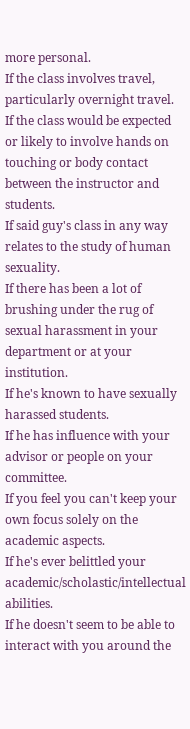more personal.
If the class involves travel, particularly overnight travel.
If the class would be expected or likely to involve hands on touching or body contact between the instructor and students.
If said guy's class in any way relates to the study of human sexuality.
If there has been a lot of brushing under the rug of sexual harassment in your department or at your institution.
If he's known to have sexually harassed students.
If he has influence with your advisor or people on your committee.
If you feel you can't keep your own focus solely on the academic aspects.
If he's ever belittled your academic/scholastic/intellectual abilities.
If he doesn't seem to be able to interact with you around the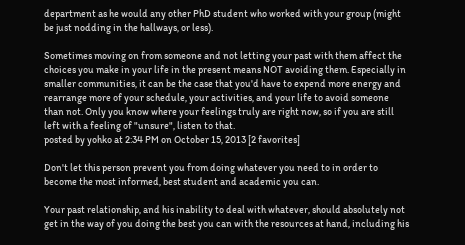department as he would any other PhD student who worked with your group (might be just nodding in the hallways, or less).

Sometimes moving on from someone and not letting your past with them affect the choices you make in your life in the present means NOT avoiding them. Especially in smaller communities, it can be the case that you'd have to expend more energy and rearrange more of your schedule, your activities, and your life to avoid someone than not. Only you know where your feelings truly are right now, so if you are still left with a feeling of "unsure", listen to that.
posted by yohko at 2:34 PM on October 15, 2013 [2 favorites]

Don't let this person prevent you from doing whatever you need to in order to become the most informed, best student and academic you can.

Your past relationship, and his inability to deal with whatever, should absolutely not get in the way of you doing the best you can with the resources at hand, including his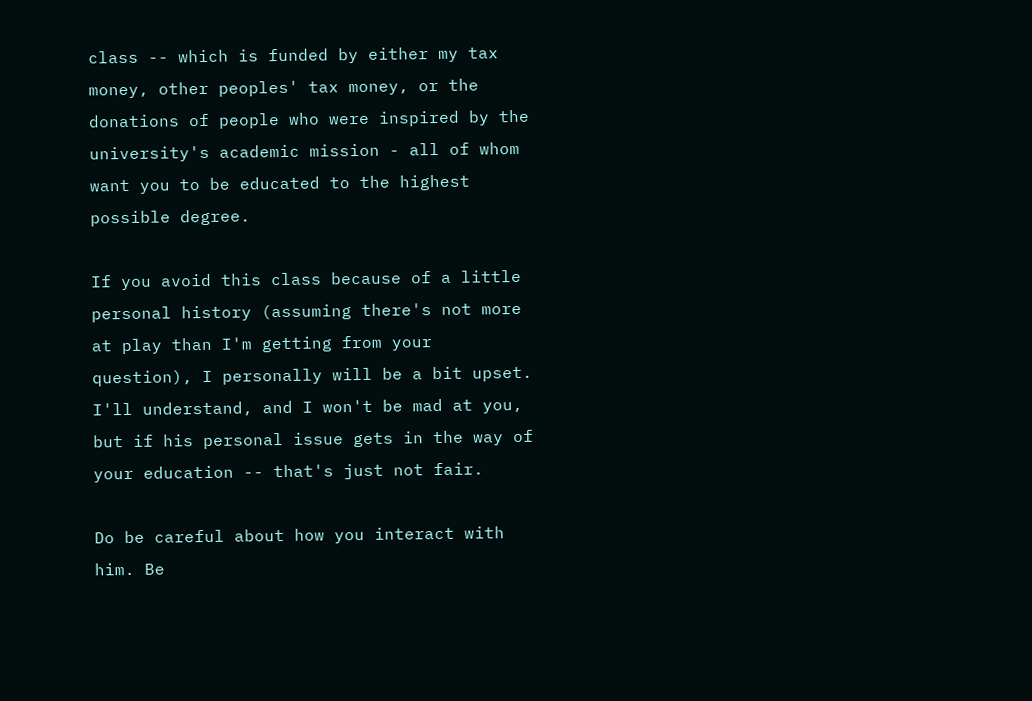class -- which is funded by either my tax money, other peoples' tax money, or the donations of people who were inspired by the university's academic mission - all of whom want you to be educated to the highest possible degree.

If you avoid this class because of a little personal history (assuming there's not more at play than I'm getting from your question), I personally will be a bit upset. I'll understand, and I won't be mad at you, but if his personal issue gets in the way of your education -- that's just not fair.

Do be careful about how you interact with him. Be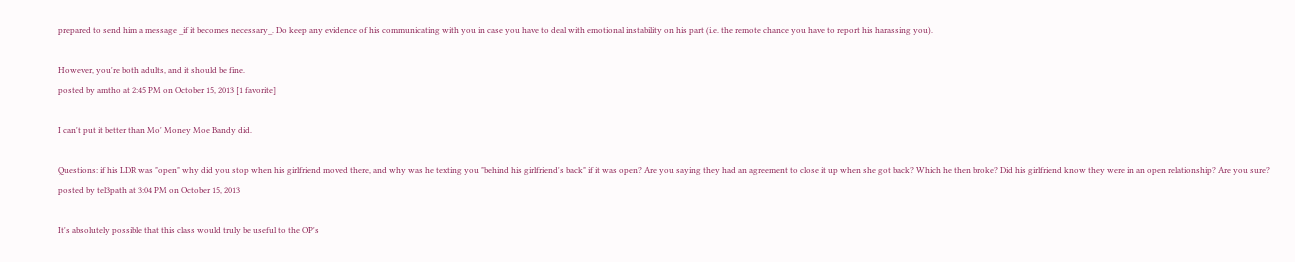prepared to send him a message _if it becomes necessary_. Do keep any evidence of his communicating with you in case you have to deal with emotional instability on his part (i.e. the remote chance you have to report his harassing you).

However, you're both adults, and it should be fine.
posted by amtho at 2:45 PM on October 15, 2013 [1 favorite]

I can't put it better than Mo' Money Moe Bandy did.

Questions: if his LDR was "open" why did you stop when his girlfriend moved there, and why was he texting you "behind his girlfriend's back" if it was open? Are you saying they had an agreement to close it up when she got back? Which he then broke? Did his girlfriend know they were in an open relationship? Are you sure?
posted by tel3path at 3:04 PM on October 15, 2013

It's absolutely possible that this class would truly be useful to the OP's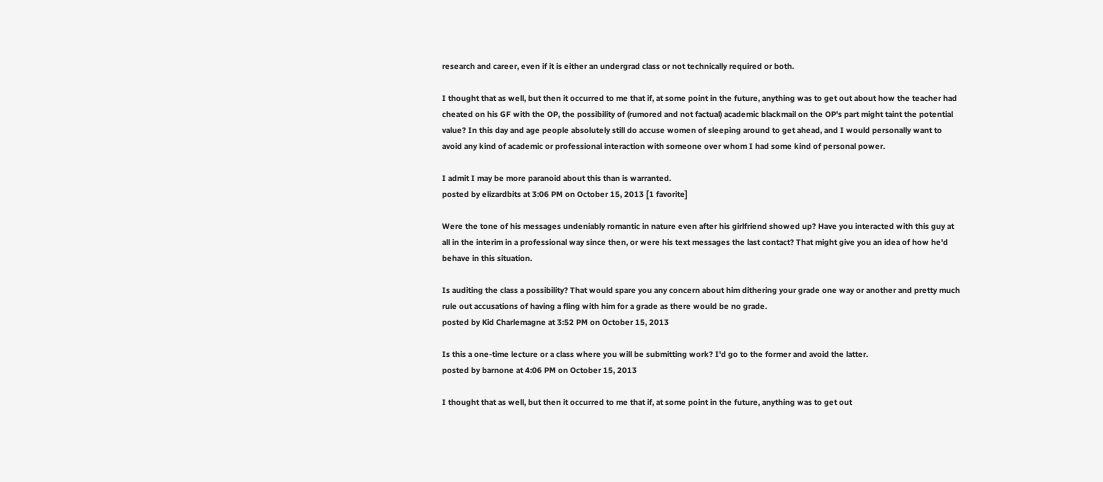research and career, even if it is either an undergrad class or not technically required or both.

I thought that as well, but then it occurred to me that if, at some point in the future, anything was to get out about how the teacher had cheated on his GF with the OP, the possibility of (rumored and not factual) academic blackmail on the OP's part might taint the potential value? In this day and age people absolutely still do accuse women of sleeping around to get ahead, and I would personally want to avoid any kind of academic or professional interaction with someone over whom I had some kind of personal power.

I admit I may be more paranoid about this than is warranted.
posted by elizardbits at 3:06 PM on October 15, 2013 [1 favorite]

Were the tone of his messages undeniably romantic in nature even after his girlfriend showed up? Have you interacted with this guy at all in the interim in a professional way since then, or were his text messages the last contact? That might give you an idea of how he'd behave in this situation.

Is auditing the class a possibility? That would spare you any concern about him dithering your grade one way or another and pretty much rule out accusations of having a fling with him for a grade as there would be no grade.
posted by Kid Charlemagne at 3:52 PM on October 15, 2013

Is this a one-time lecture or a class where you will be submitting work? I'd go to the former and avoid the latter.
posted by barnone at 4:06 PM on October 15, 2013

I thought that as well, but then it occurred to me that if, at some point in the future, anything was to get out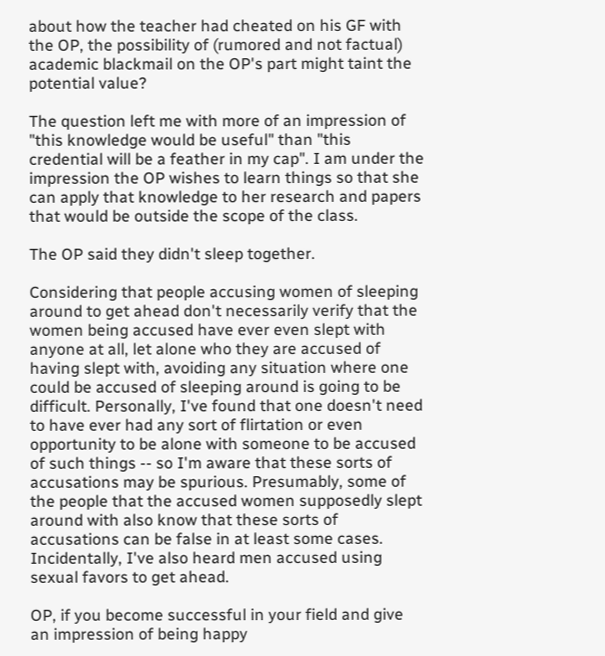about how the teacher had cheated on his GF with the OP, the possibility of (rumored and not factual) academic blackmail on the OP's part might taint the potential value?

The question left me with more of an impression of "this knowledge would be useful" than "this credential will be a feather in my cap". I am under the impression the OP wishes to learn things so that she can apply that knowledge to her research and papers that would be outside the scope of the class.

The OP said they didn't sleep together.

Considering that people accusing women of sleeping around to get ahead don't necessarily verify that the women being accused have ever even slept with anyone at all, let alone who they are accused of having slept with, avoiding any situation where one could be accused of sleeping around is going to be difficult. Personally, I've found that one doesn't need to have ever had any sort of flirtation or even opportunity to be alone with someone to be accused of such things -- so I'm aware that these sorts of accusations may be spurious. Presumably, some of the people that the accused women supposedly slept around with also know that these sorts of accusations can be false in at least some cases. Incidentally, I've also heard men accused using sexual favors to get ahead.

OP, if you become successful in your field and give an impression of being happy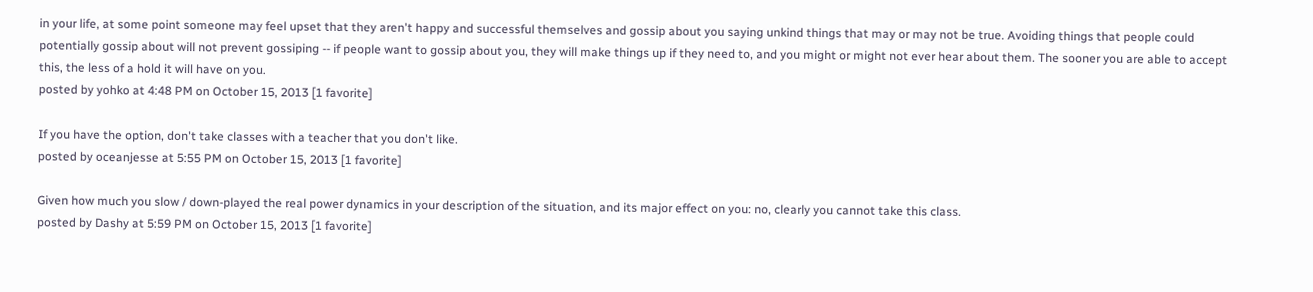in your life, at some point someone may feel upset that they aren't happy and successful themselves and gossip about you saying unkind things that may or may not be true. Avoiding things that people could potentially gossip about will not prevent gossiping -- if people want to gossip about you, they will make things up if they need to, and you might or might not ever hear about them. The sooner you are able to accept this, the less of a hold it will have on you.
posted by yohko at 4:48 PM on October 15, 2013 [1 favorite]

If you have the option, don't take classes with a teacher that you don't like.
posted by oceanjesse at 5:55 PM on October 15, 2013 [1 favorite]

Given how much you slow / down-played the real power dynamics in your description of the situation, and its major effect on you: no, clearly you cannot take this class.
posted by Dashy at 5:59 PM on October 15, 2013 [1 favorite]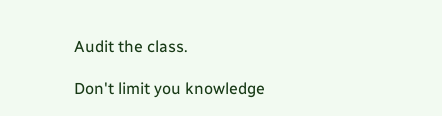Audit the class.

Don't limit you knowledge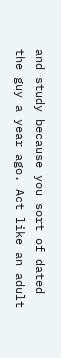and study because you sort of dated the guy a year ago. Act like an adult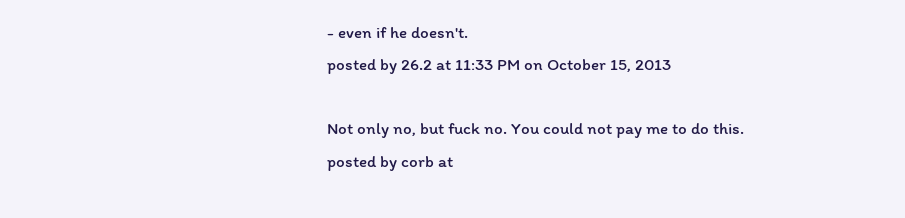- even if he doesn't.
posted by 26.2 at 11:33 PM on October 15, 2013

Not only no, but fuck no. You could not pay me to do this.
posted by corb at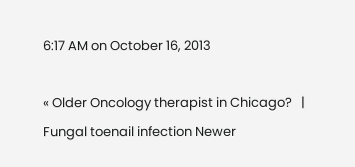6:17 AM on October 16, 2013

« Older Oncology therapist in Chicago?   |   Fungal toenail infection Newer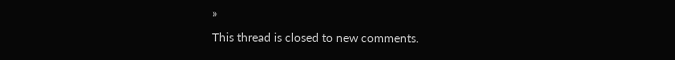»
This thread is closed to new comments.